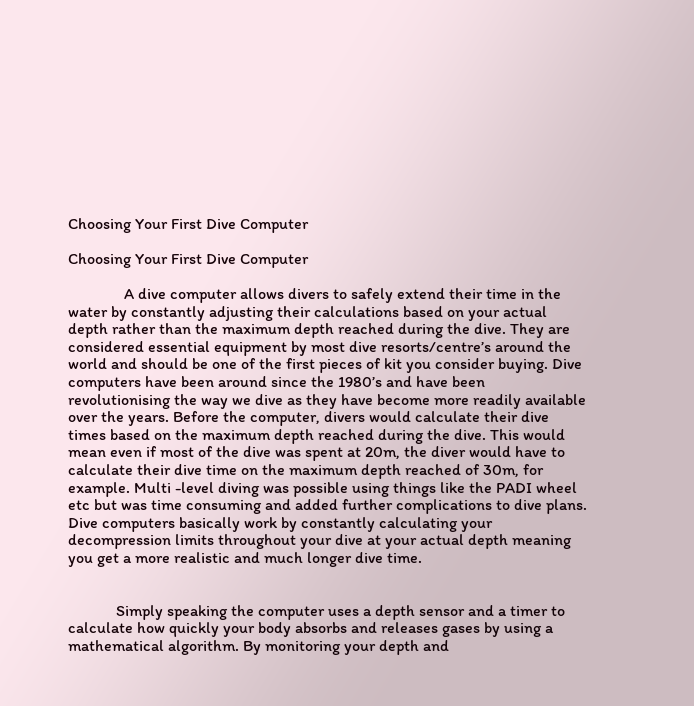Choosing Your First Dive Computer

Choosing Your First Dive Computer

              A dive computer allows divers to safely extend their time in the water by constantly adjusting their calculations based on your actual depth rather than the maximum depth reached during the dive. They are considered essential equipment by most dive resorts/centre’s around the world and should be one of the first pieces of kit you consider buying. Dive computers have been around since the 1980’s and have been revolutionising the way we dive as they have become more readily available over the years. Before the computer, divers would calculate their dive times based on the maximum depth reached during the dive. This would mean even if most of the dive was spent at 20m, the diver would have to calculate their dive time on the maximum depth reached of 30m, for example. Multi -level diving was possible using things like the PADI wheel etc but was time consuming and added further complications to dive plans. Dive computers basically work by constantly calculating your decompression limits throughout your dive at your actual depth meaning you get a more realistic and much longer dive time.


            Simply speaking the computer uses a depth sensor and a timer to calculate how quickly your body absorbs and releases gases by using a mathematical algorithm. By monitoring your depth and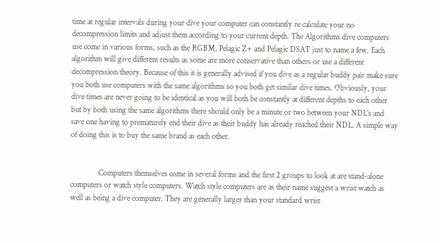time at regular intervals during your dive your computer can constantly re calculate your no decompression limits and adjust them according to your current depth. The Algorithms dive computers use come in various forms, such as the RGBM, Pelagic Z+ and Pelagic DSAT just to name a few. Each algorithm will give different results as some are more conservative than others or use a different decompression theory. Because of this it is generally advised if you dive as a regular buddy pair make sure you both use computers with the same algorithms so you both get similar dive times. Obviously, your dive times are never going to be identical as you will both be constantly at different depths to each other but by both using the same algorithms there should only be a minute or two between your NDL’s and save one having to prematurely end their dive as their buddy has already reached their NDL. A simple way of doing this is to buy the same brand as each other.


              Computers themselves come in several forms and the first 2 groups to look at are stand-alone computers or watch style computers. Watch style computers are as their name suggest a wrist watch as well as being a dive computer. They are generally larger than your standard wrist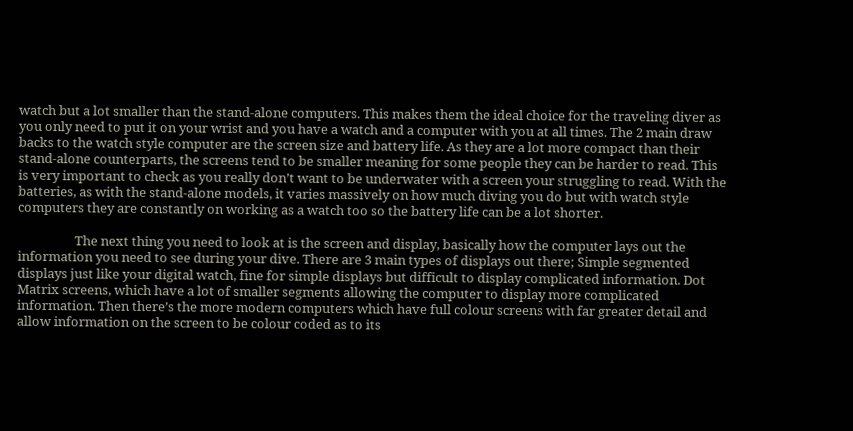watch but a lot smaller than the stand-alone computers. This makes them the ideal choice for the traveling diver as you only need to put it on your wrist and you have a watch and a computer with you at all times. The 2 main draw backs to the watch style computer are the screen size and battery life. As they are a lot more compact than their stand-alone counterparts, the screens tend to be smaller meaning for some people they can be harder to read. This is very important to check as you really don’t want to be underwater with a screen your struggling to read. With the batteries, as with the stand-alone models, it varies massively on how much diving you do but with watch style computers they are constantly on working as a watch too so the battery life can be a lot shorter.

                   The next thing you need to look at is the screen and display, basically how the computer lays out the information you need to see during your dive. There are 3 main types of displays out there; Simple segmented displays just like your digital watch, fine for simple displays but difficult to display complicated information. Dot Matrix screens, which have a lot of smaller segments allowing the computer to display more complicated information. Then there’s the more modern computers which have full colour screens with far greater detail and allow information on the screen to be colour coded as to its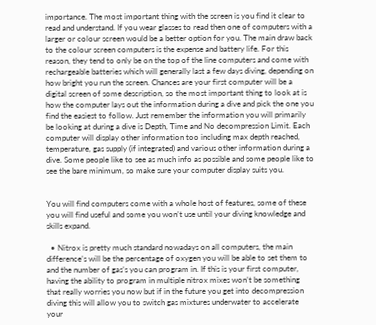importance. The most important thing with the screen is you find it clear to read and understand. If you wear glasses to read then one of computers with a larger or colour screen would be a better option for you. The main draw back to the colour screen computers is the expense and battery life. For this reason, they tend to only be on the top of the line computers and come with rechargeable batteries which will generally last a few days diving, depending on how bright you run the screen. Chances are your first computer will be a digital screen of some description, so the most important thing to look at is how the computer lays out the information during a dive and pick the one you find the easiest to follow. Just remember the information you will primarily be looking at during a dive is Depth, Time and No decompression Limit. Each computer will display other information too including max depth reached, temperature, gas supply (if integrated) and various other information during a dive. Some people like to see as much info as possible and some people like to see the bare minimum, so make sure your computer display suits you.


You will find computers come with a whole host of features, some of these you will find useful and some you won’t use until your diving knowledge and skills expand.

  • Nitrox is pretty much standard nowadays on all computers, the main difference’s will be the percentage of oxygen you will be able to set them to and the number of gas’s you can program in. If this is your first computer, having the ability to program in multiple nitrox mixes won’t be something that really worries you now but if in the future you get into decompression diving this will allow you to switch gas mixtures underwater to accelerate your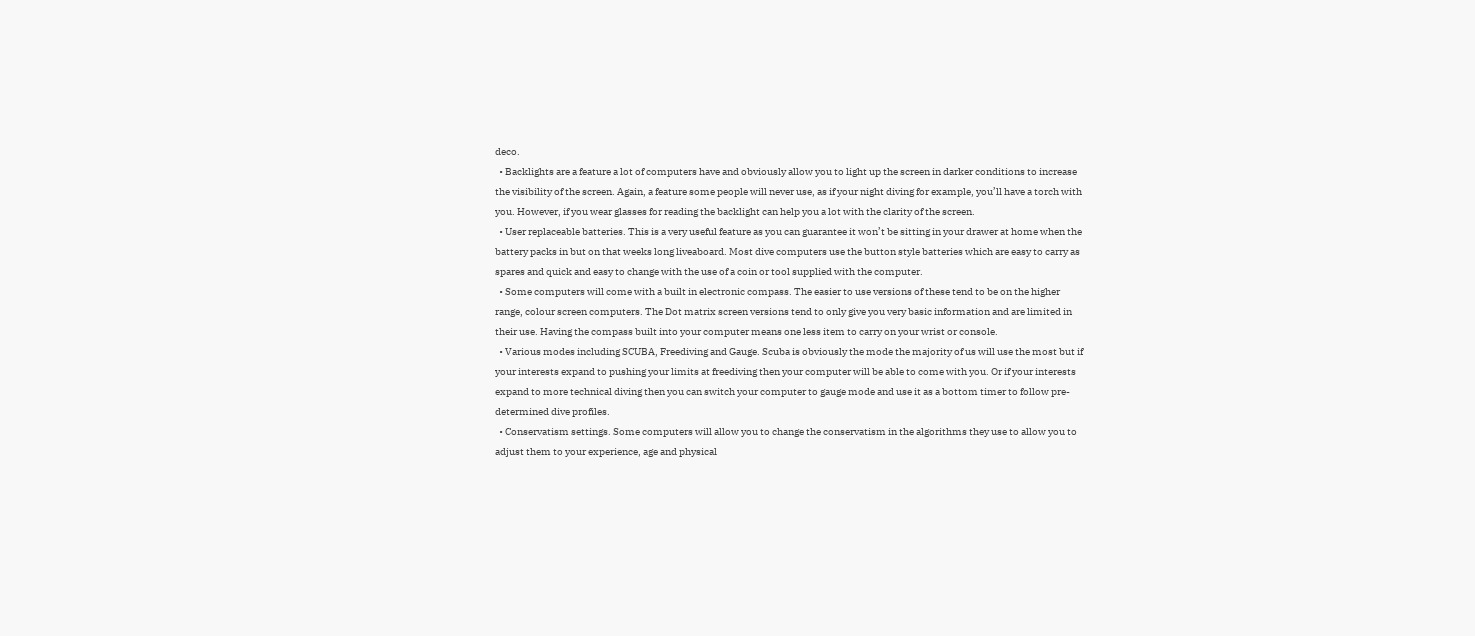deco.
  • Backlights are a feature a lot of computers have and obviously allow you to light up the screen in darker conditions to increase the visibility of the screen. Again, a feature some people will never use, as if your night diving for example, you’ll have a torch with you. However, if you wear glasses for reading the backlight can help you a lot with the clarity of the screen.
  • User replaceable batteries. This is a very useful feature as you can guarantee it won’t be sitting in your drawer at home when the battery packs in but on that weeks long liveaboard. Most dive computers use the button style batteries which are easy to carry as spares and quick and easy to change with the use of a coin or tool supplied with the computer.
  • Some computers will come with a built in electronic compass. The easier to use versions of these tend to be on the higher range, colour screen computers. The Dot matrix screen versions tend to only give you very basic information and are limited in their use. Having the compass built into your computer means one less item to carry on your wrist or console.
  • Various modes including SCUBA, Freediving and Gauge. Scuba is obviously the mode the majority of us will use the most but if your interests expand to pushing your limits at freediving then your computer will be able to come with you. Or if your interests expand to more technical diving then you can switch your computer to gauge mode and use it as a bottom timer to follow pre-determined dive profiles.
  • Conservatism settings. Some computers will allow you to change the conservatism in the algorithms they use to allow you to adjust them to your experience, age and physical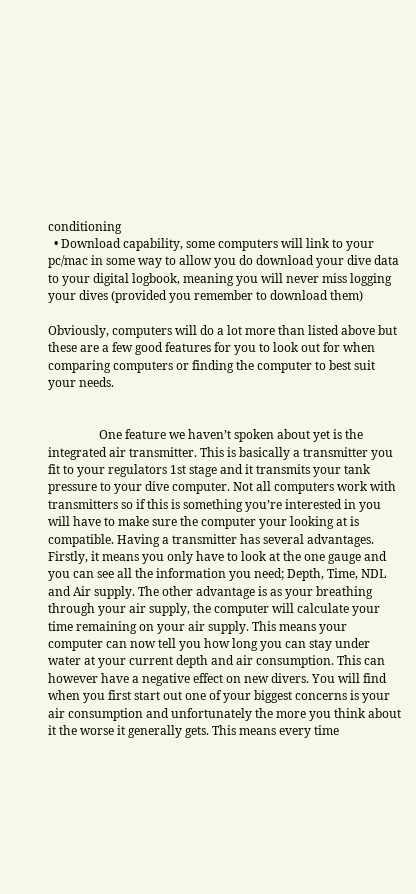conditioning
  • Download capability, some computers will link to your pc/mac in some way to allow you do download your dive data to your digital logbook, meaning you will never miss logging your dives (provided you remember to download them)

Obviously, computers will do a lot more than listed above but these are a few good features for you to look out for when comparing computers or finding the computer to best suit your needs.


                 One feature we haven’t spoken about yet is the integrated air transmitter. This is basically a transmitter you fit to your regulators 1st stage and it transmits your tank pressure to your dive computer. Not all computers work with transmitters so if this is something you’re interested in you will have to make sure the computer your looking at is compatible. Having a transmitter has several advantages. Firstly, it means you only have to look at the one gauge and you can see all the information you need; Depth, Time, NDL and Air supply. The other advantage is as your breathing through your air supply, the computer will calculate your time remaining on your air supply. This means your computer can now tell you how long you can stay under water at your current depth and air consumption. This can however have a negative effect on new divers. You will find when you first start out one of your biggest concerns is your air consumption and unfortunately the more you think about it the worse it generally gets. This means every time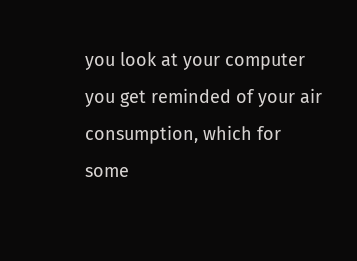you look at your computer you get reminded of your air consumption, which for some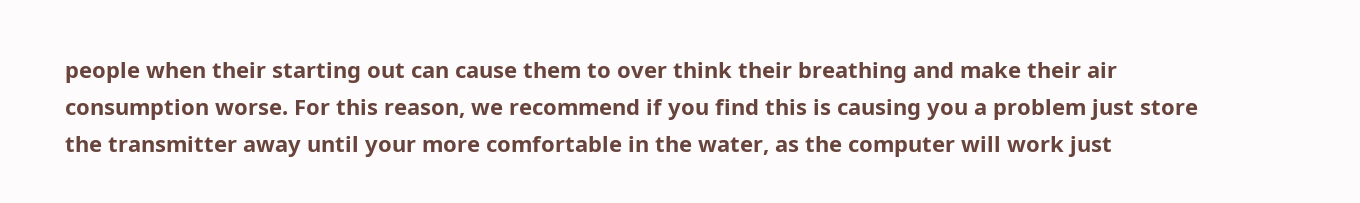people when their starting out can cause them to over think their breathing and make their air consumption worse. For this reason, we recommend if you find this is causing you a problem just store the transmitter away until your more comfortable in the water, as the computer will work just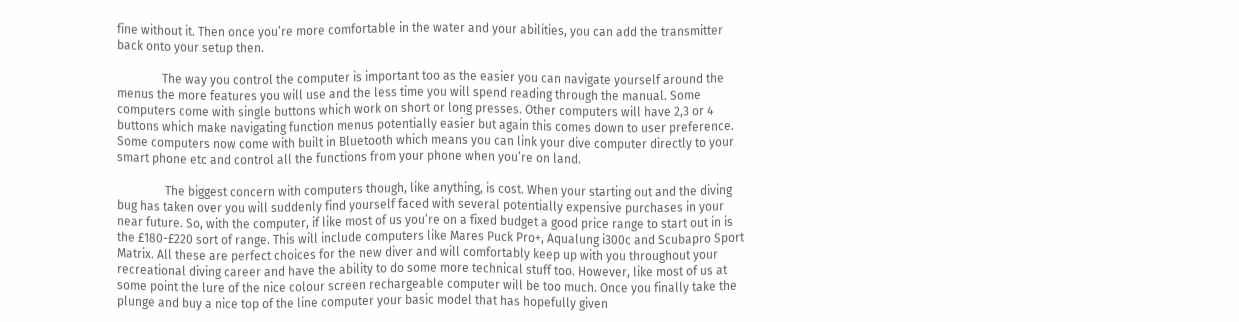fine without it. Then once you’re more comfortable in the water and your abilities, you can add the transmitter back onto your setup then.

               The way you control the computer is important too as the easier you can navigate yourself around the menus the more features you will use and the less time you will spend reading through the manual. Some computers come with single buttons which work on short or long presses. Other computers will have 2,3 or 4 buttons which make navigating function menus potentially easier but again this comes down to user preference. Some computers now come with built in Bluetooth which means you can link your dive computer directly to your smart phone etc and control all the functions from your phone when you’re on land.

                The biggest concern with computers though, like anything, is cost. When your starting out and the diving bug has taken over you will suddenly find yourself faced with several potentially expensive purchases in your near future. So, with the computer, if like most of us you’re on a fixed budget a good price range to start out in is the £180-£220 sort of range. This will include computers like Mares Puck Pro+, Aqualung i300c and Scubapro Sport Matrix. All these are perfect choices for the new diver and will comfortably keep up with you throughout your recreational diving career and have the ability to do some more technical stuff too. However, like most of us at some point the lure of the nice colour screen rechargeable computer will be too much. Once you finally take the plunge and buy a nice top of the line computer your basic model that has hopefully given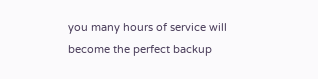you many hours of service will become the perfect backup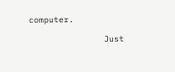computer.

               Just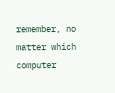remember, no matter which computer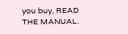you buy, READ THE MANUAL.